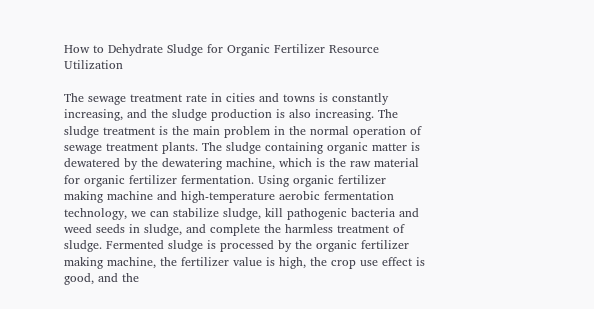How to Dehydrate Sludge for Organic Fertilizer Resource Utilization

The sewage treatment rate in cities and towns is constantly increasing, and the sludge production is also increasing. The sludge treatment is the main problem in the normal operation of sewage treatment plants. The sludge containing organic matter is dewatered by the dewatering machine, which is the raw material for organic fertilizer fermentation. Using organic fertilizer making machine and high-temperature aerobic fermentation technology, we can stabilize sludge, kill pathogenic bacteria and weed seeds in sludge, and complete the harmless treatment of sludge. Fermented sludge is processed by the organic fertilizer making machine, the fertilizer value is high, the crop use effect is good, and the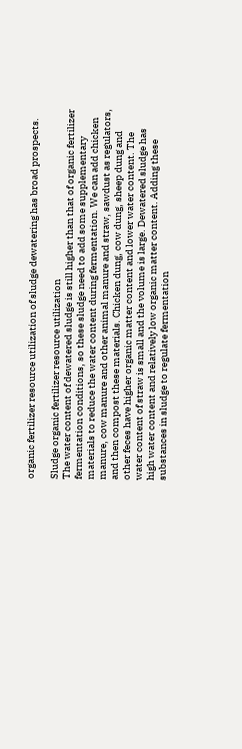organic fertilizer resource utilization of sludge dewatering has broad prospects.

Sludge organic fertilizer resource utilization
The water content of dewatered sludge is still higher than that of organic fertilizer fermentation conditions, so these sludge need to add some supplementary materials to reduce the water content during fermentation. We can add chicken manure, cow manure and other animal manure and straw, sawdust as regulators, and then compost these materials. Chicken dung, cow dung, sheep dung and other feces have higher organic matter content and lower water content. The water content of straw is small and the volume is large. Dewatered sludge has high water content and relatively low organic matter content. Adding these substances in sludge to regulate fermentation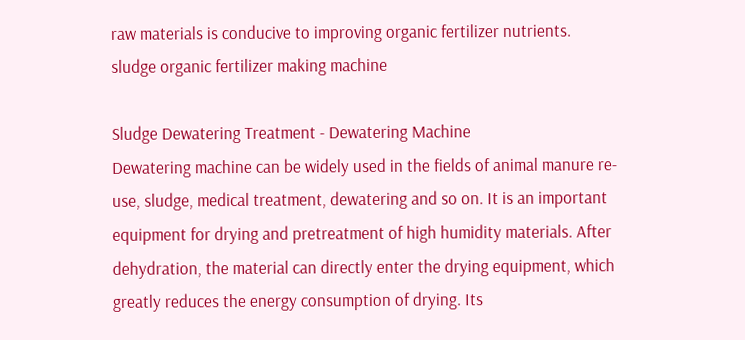raw materials is conducive to improving organic fertilizer nutrients.
sludge organic fertilizer making machine

Sludge Dewatering Treatment - Dewatering Machine
Dewatering machine can be widely used in the fields of animal manure re-use, sludge, medical treatment, dewatering and so on. It is an important equipment for drying and pretreatment of high humidity materials. After dehydration, the material can directly enter the drying equipment, which greatly reduces the energy consumption of drying. Its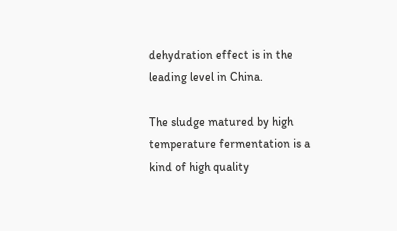dehydration effect is in the leading level in China.

The sludge matured by high temperature fermentation is a kind of high quality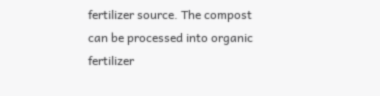fertilizer source. The compost can be processed into organic fertilizer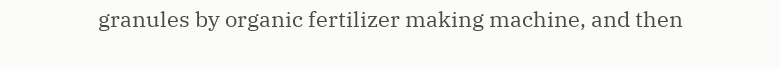granules by organic fertilizer making machine, and then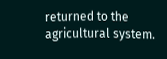returned to the agricultural system.